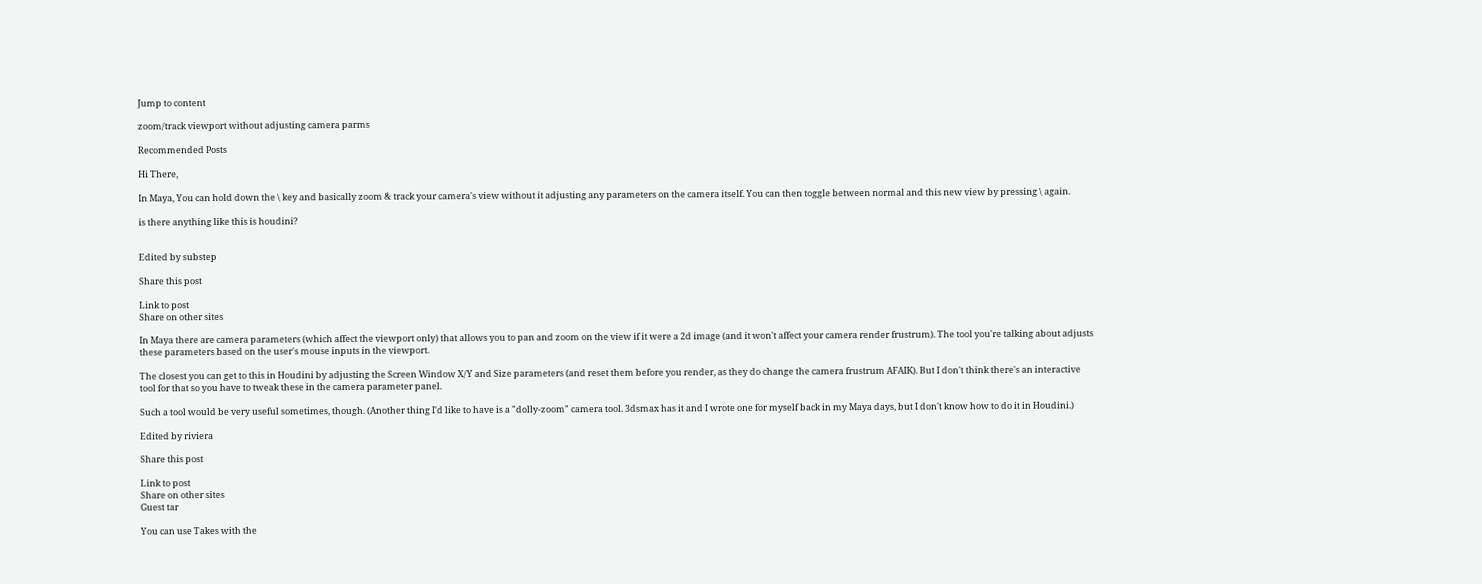Jump to content

zoom/track viewport without adjusting camera parms

Recommended Posts

Hi There,

In Maya, You can hold down the \ key and basically zoom & track your camera's view without it adjusting any parameters on the camera itself. You can then toggle between normal and this new view by pressing \ again.

is there anything like this is houdini?


Edited by substep

Share this post

Link to post
Share on other sites

In Maya there are camera parameters (which affect the viewport only) that allows you to pan and zoom on the view if it were a 2d image (and it won't affect your camera render frustrum). The tool you're talking about adjusts these parameters based on the user's mouse inputs in the viewport.

The closest you can get to this in Houdini by adjusting the Screen Window X/Y and Size parameters (and reset them before you render, as they do change the camera frustrum AFAIK). But I don't think there's an interactive tool for that so you have to tweak these in the camera parameter panel.

Such a tool would be very useful sometimes, though. (Another thing I'd like to have is a "dolly-zoom" camera tool. 3dsmax has it and I wrote one for myself back in my Maya days, but I don't know how to do it in Houdini.)

Edited by riviera

Share this post

Link to post
Share on other sites
Guest tar

You can use Takes with the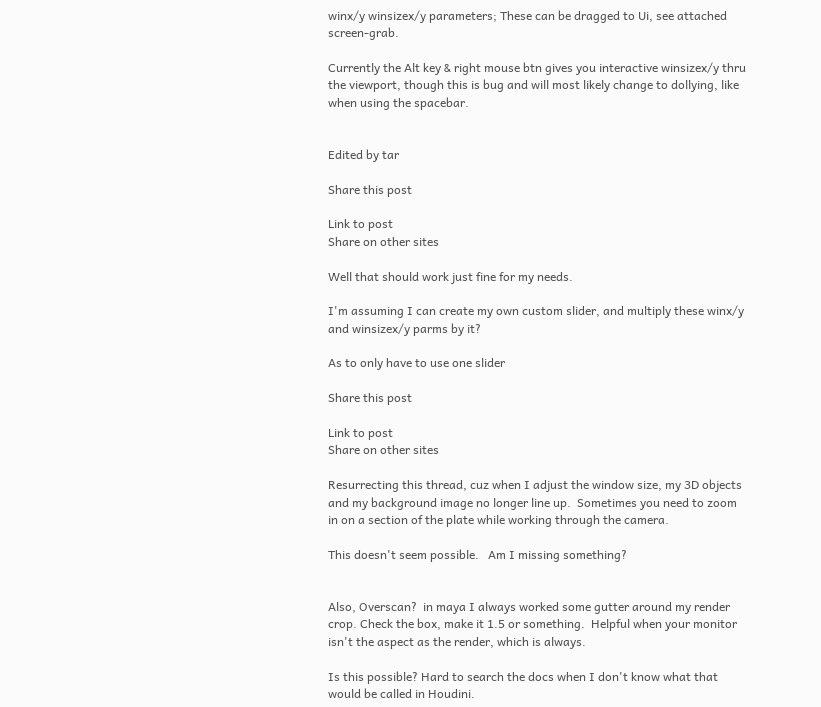winx/y winsizex/y parameters; These can be dragged to Ui, see attached screen-grab.

Currently the Alt key & right mouse btn gives you interactive winsizex/y thru the viewport, though this is bug and will most likely change to dollying, like when using the spacebar.


Edited by tar

Share this post

Link to post
Share on other sites

Well that should work just fine for my needs.

I'm assuming I can create my own custom slider, and multiply these winx/y and winsizex/y parms by it?

As to only have to use one slider

Share this post

Link to post
Share on other sites

Resurrecting this thread, cuz when I adjust the window size, my 3D objects and my background image no longer line up.  Sometimes you need to zoom in on a section of the plate while working through the camera.

This doesn't seem possible.   Am I missing something?


Also, Overscan?  in maya I always worked some gutter around my render crop. Check the box, make it 1.5 or something.  Helpful when your monitor isn't the aspect as the render, which is always.

Is this possible? Hard to search the docs when I don't know what that would be called in Houdini.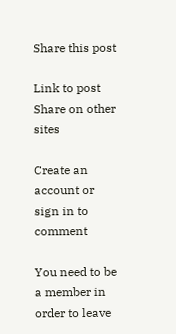Share this post

Link to post
Share on other sites

Create an account or sign in to comment

You need to be a member in order to leave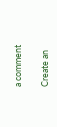a comment

Create an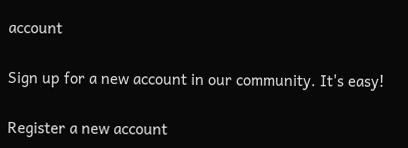account

Sign up for a new account in our community. It's easy!

Register a new account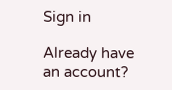Sign in

Already have an account?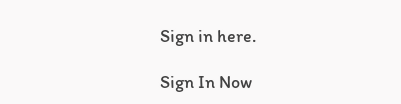Sign in here.

Sign In Now